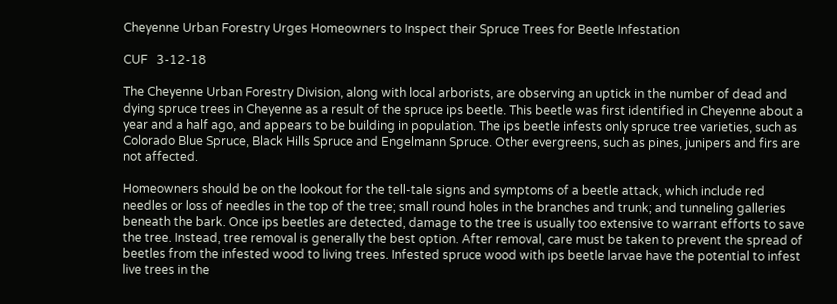Cheyenne Urban Forestry Urges Homeowners to Inspect their Spruce Trees for Beetle Infestation

CUF   3-12-18

The Cheyenne Urban Forestry Division, along with local arborists, are observing an uptick in the number of dead and dying spruce trees in Cheyenne as a result of the spruce ips beetle. This beetle was first identified in Cheyenne about a year and a half ago, and appears to be building in population. The ips beetle infests only spruce tree varieties, such as Colorado Blue Spruce, Black Hills Spruce and Engelmann Spruce. Other evergreens, such as pines, junipers and firs are not affected.

Homeowners should be on the lookout for the tell-tale signs and symptoms of a beetle attack, which include red needles or loss of needles in the top of the tree; small round holes in the branches and trunk; and tunneling galleries beneath the bark. Once ips beetles are detected, damage to the tree is usually too extensive to warrant efforts to save the tree. Instead, tree removal is generally the best option. After removal, care must be taken to prevent the spread of beetles from the infested wood to living trees. Infested spruce wood with ips beetle larvae have the potential to infest live trees in the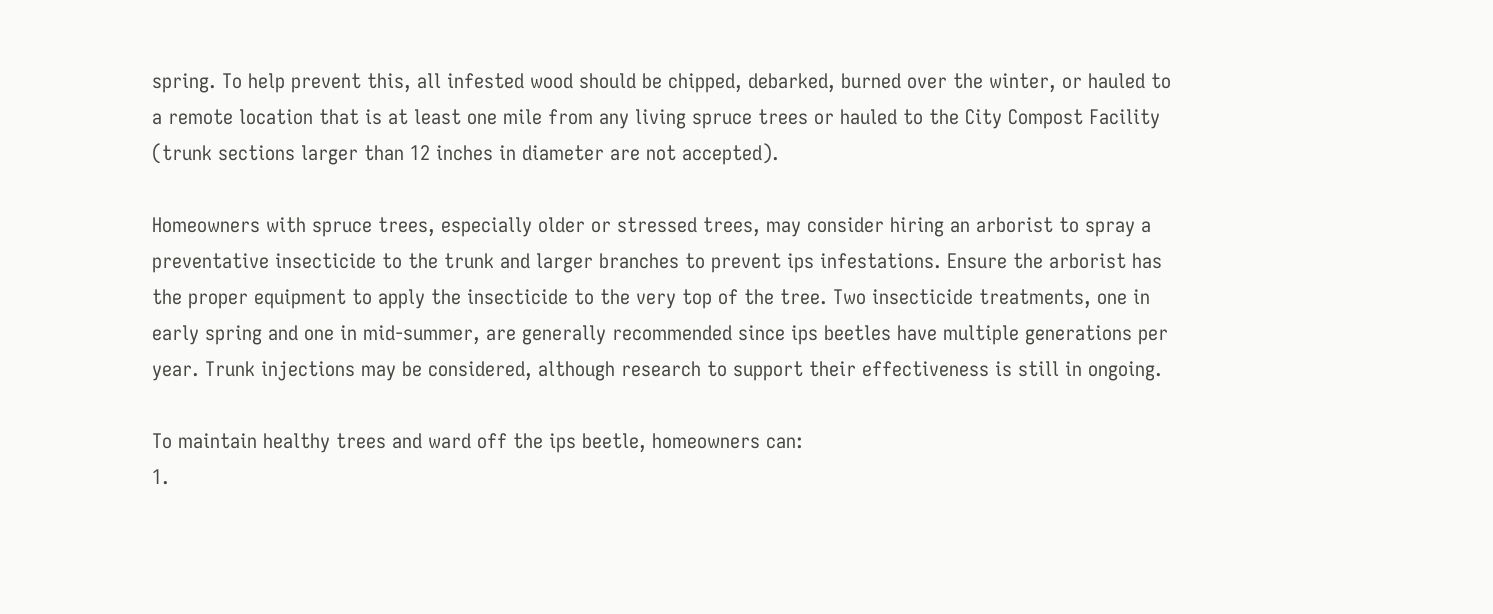spring. To help prevent this, all infested wood should be chipped, debarked, burned over the winter, or hauled to a remote location that is at least one mile from any living spruce trees or hauled to the City Compost Facility (trunk sections larger than 12 inches in diameter are not accepted).

Homeowners with spruce trees, especially older or stressed trees, may consider hiring an arborist to spray a preventative insecticide to the trunk and larger branches to prevent ips infestations. Ensure the arborist has the proper equipment to apply the insecticide to the very top of the tree. Two insecticide treatments, one in early spring and one in mid-summer, are generally recommended since ips beetles have multiple generations per year. Trunk injections may be considered, although research to support their effectiveness is still in ongoing.

To maintain healthy trees and ward off the ips beetle, homeowners can:
1.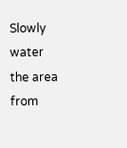Slowly water the area from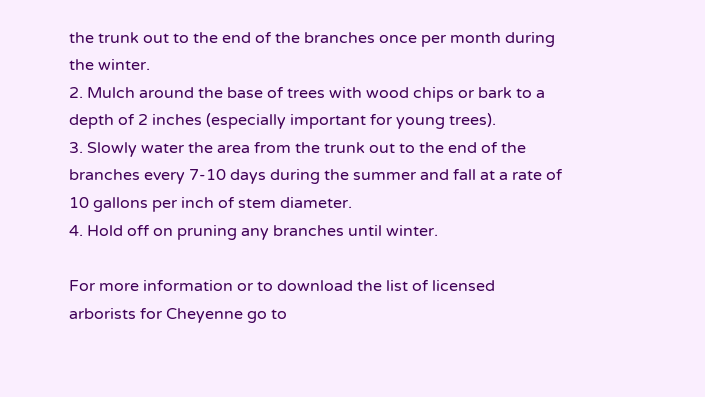the trunk out to the end of the branches once per month during the winter.
2. Mulch around the base of trees with wood chips or bark to a depth of 2 inches (especially important for young trees).
3. Slowly water the area from the trunk out to the end of the branches every 7-10 days during the summer and fall at a rate of 10 gallons per inch of stem diameter.
4. Hold off on pruning any branches until winter.

For more information or to download the list of licensed arborists for Cheyenne go to